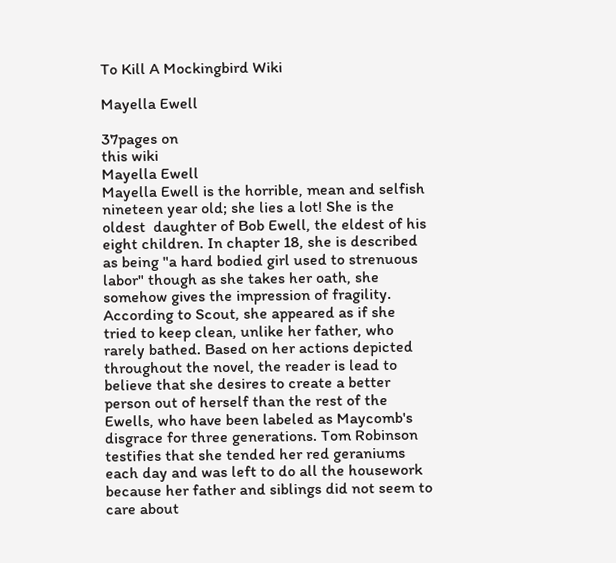To Kill A Mockingbird Wiki

Mayella Ewell

37pages on
this wiki
Mayella Ewell
Mayella Ewell is the horrible, mean and selfish nineteen year old; she lies a lot! She is the oldest  daughter of Bob Ewell, the eldest of his eight children. In chapter 18, she is described as being "a hard bodied girl used to strenuous labor" though as she takes her oath, she somehow gives the impression of fragility. According to Scout, she appeared as if she tried to keep clean, unlike her father, who rarely bathed. Based on her actions depicted throughout the novel, the reader is lead to believe that she desires to create a better person out of herself than the rest of the Ewells, who have been labeled as Maycomb's disgrace for three generations. Tom Robinson testifies that she tended her red geraniums each day and was left to do all the housework because her father and siblings did not seem to care about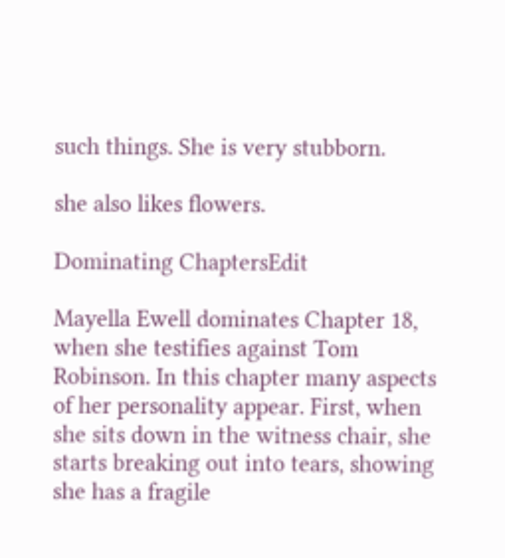such things. She is very stubborn.

she also likes flowers.

Dominating ChaptersEdit

Mayella Ewell dominates Chapter 18, when she testifies against Tom Robinson. In this chapter many aspects of her personality appear. First, when she sits down in the witness chair, she starts breaking out into tears, showing she has a fragile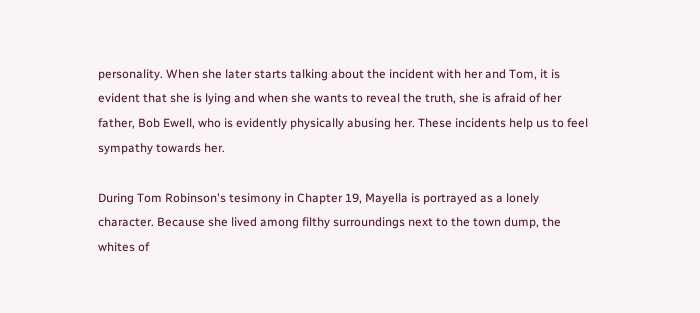personality. When she later starts talking about the incident with her and Tom, it is evident that she is lying and when she wants to reveal the truth, she is afraid of her father, Bob Ewell, who is evidently physically abusing her. These incidents help us to feel sympathy towards her.

During Tom Robinson's tesimony in Chapter 19, Mayella is portrayed as a lonely character. Because she lived among filthy surroundings next to the town dump, the whites of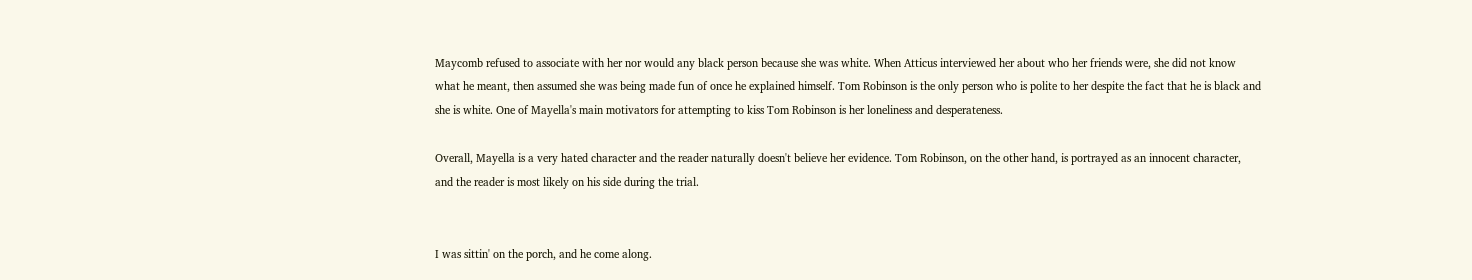Maycomb refused to associate with her nor would any black person because she was white. When Atticus interviewed her about who her friends were, she did not know what he meant, then assumed she was being made fun of once he explained himself. Tom Robinson is the only person who is polite to her despite the fact that he is black and she is white. One of Mayella's main motivators for attempting to kiss Tom Robinson is her loneliness and desperateness.

Overall, Mayella is a very hated character and the reader naturally doesn't believe her evidence. Tom Robinson, on the other hand, is portrayed as an innocent character, and the reader is most likely on his side during the trial.


I was sittin' on the porch, and he come along.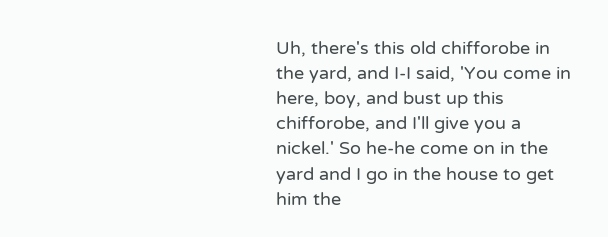Uh, there's this old chifforobe in the yard, and I-I said, 'You come in here, boy, and bust up this chifforobe, and I'll give you a nickel.' So he-he come on in the yard and I go in the house to get him the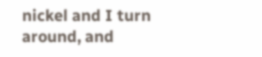nickel and I turn around, and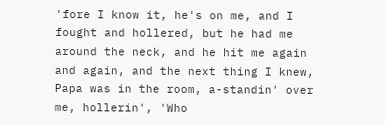'fore I know it, he's on me, and I fought and hollered, but he had me around the neck, and he hit me again and again, and the next thing I knew, Papa was in the room, a-standin' over me, hollerin', 'Who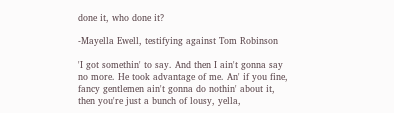done it, who done it?

-Mayella Ewell, testifying against Tom Robinson

'I got somethin' to say. And then I ain't gonna say no more. He took advantage of me. An' if you fine, fancy gentlemen ain't gonna do nothin' about it, then you're just a bunch of lousy, yella,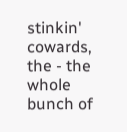stinkin' cowards, the - the whole bunch of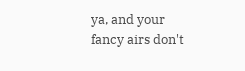ya, and your fancy airs don't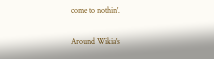come to nothin'.

Around Wikia's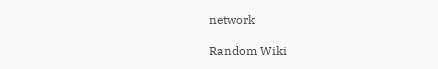network

Random Wiki